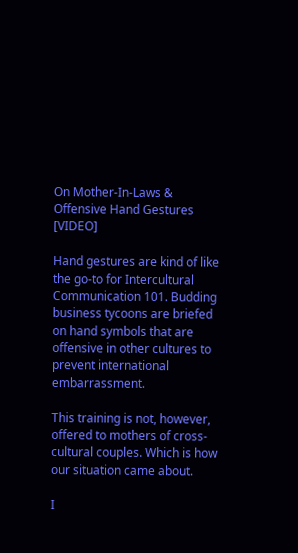On Mother-In-Laws & Offensive Hand Gestures [VIDEO]

Hand gestures are kind of like the go-to for Intercultural Communication 101. Budding business tycoons are briefed on hand symbols that are offensive in other cultures to prevent international embarrassment.

This training is not, however, offered to mothers of cross-cultural couples. Which is how our situation came about.

I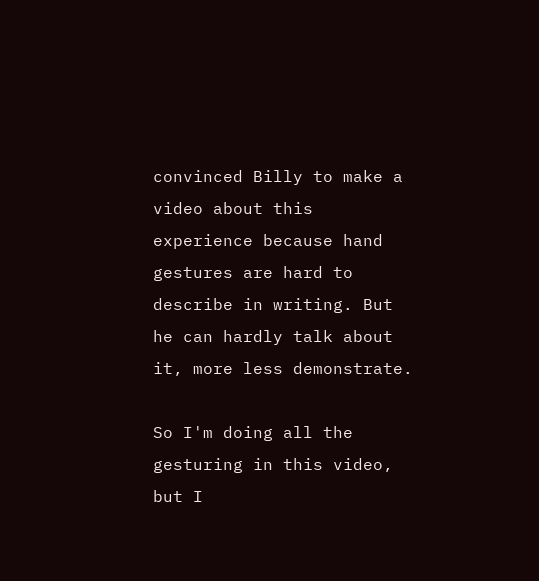convinced Billy to make a video about this experience because hand gestures are hard to describe in writing. But he can hardly talk about it, more less demonstrate.

So I'm doing all the gesturing in this video, but I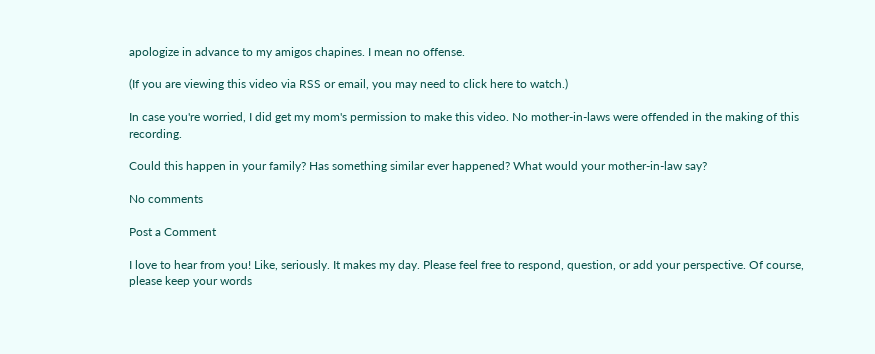apologize in advance to my amigos chapines. I mean no offense.

(If you are viewing this video via RSS or email, you may need to click here to watch.)

In case you're worried, I did get my mom's permission to make this video. No mother-in-laws were offended in the making of this recording.

Could this happen in your family? Has something similar ever happened? What would your mother-in-law say?

No comments

Post a Comment

I love to hear from you! Like, seriously. It makes my day. Please feel free to respond, question, or add your perspective. Of course, please keep your words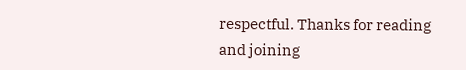respectful. Thanks for reading and joining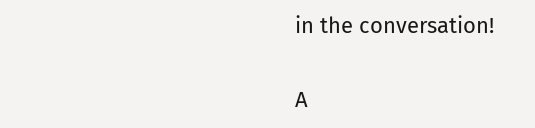in the conversation!

A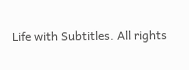Life with Subtitles. All rights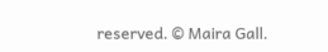reserved. © Maira Gall.